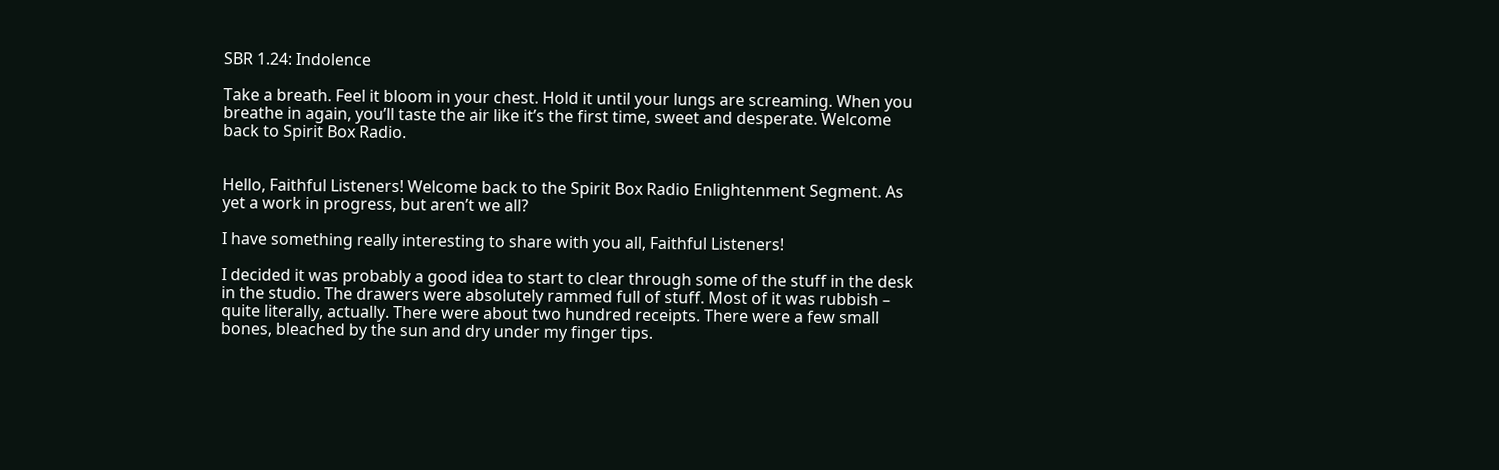SBR 1.24: Indolence

Take a breath. Feel it bloom in your chest. Hold it until your lungs are screaming. When you breathe in again, you’ll taste the air like it’s the first time, sweet and desperate. Welcome back to Spirit Box Radio.


Hello, Faithful Listeners! Welcome back to the Spirit Box Radio Enlightenment Segment. As yet a work in progress, but aren’t we all?

I have something really interesting to share with you all, Faithful Listeners!

I decided it was probably a good idea to start to clear through some of the stuff in the desk in the studio. The drawers were absolutely rammed full of stuff. Most of it was rubbish – quite literally, actually. There were about two hundred receipts. There were a few small bones, bleached by the sun and dry under my finger tips.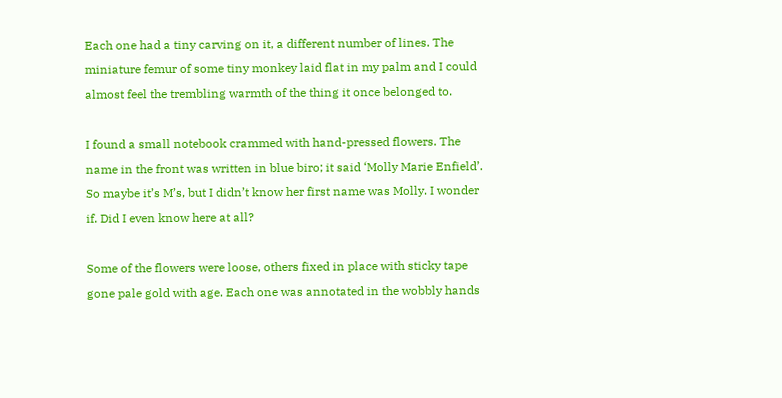Each one had a tiny carving on it, a different number of lines. The miniature femur of some tiny monkey laid flat in my palm and I could almost feel the trembling warmth of the thing it once belonged to.

I found a small notebook crammed with hand-pressed flowers. The name in the front was written in blue biro; it said ‘Molly Marie Enfield’. So maybe it’s M’s, but I didn’t know her first name was Molly. I wonder if. Did I even know here at all?

Some of the flowers were loose, others fixed in place with sticky tape gone pale gold with age. Each one was annotated in the wobbly hands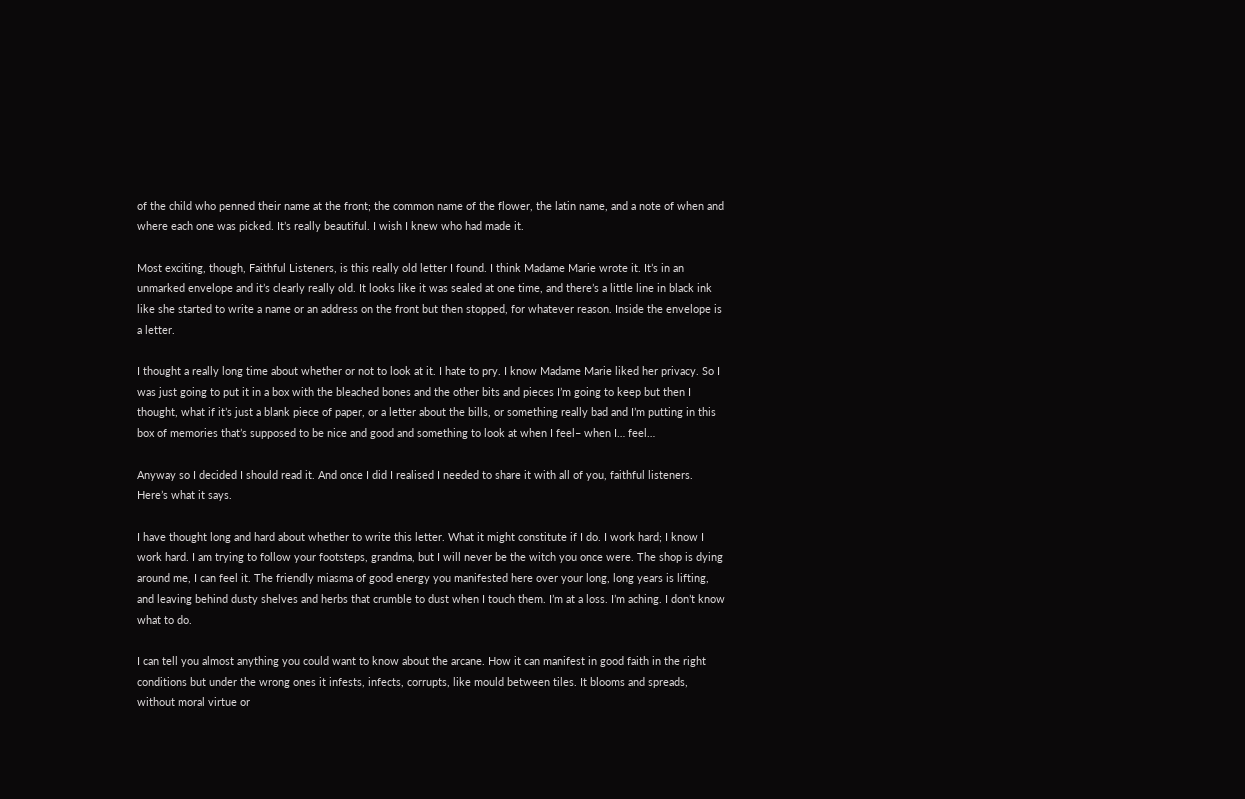of the child who penned their name at the front; the common name of the flower, the latin name, and a note of when and where each one was picked. It’s really beautiful. I wish I knew who had made it.

Most exciting, though, Faithful Listeners, is this really old letter I found. I think Madame Marie wrote it. It’s in an unmarked envelope and it’s clearly really old. It looks like it was sealed at one time, and there’s a little line in black ink like she started to write a name or an address on the front but then stopped, for whatever reason. Inside the envelope is a letter.

I thought a really long time about whether or not to look at it. I hate to pry. I know Madame Marie liked her privacy. So I was just going to put it in a box with the bleached bones and the other bits and pieces I’m going to keep but then I thought, what if it’s just a blank piece of paper, or a letter about the bills, or something really bad and I’m putting in this box of memories that’s supposed to be nice and good and something to look at when I feel– when I… feel…

Anyway so I decided I should read it. And once I did I realised I needed to share it with all of you, faithful listeners. Here’s what it says.

I have thought long and hard about whether to write this letter. What it might constitute if I do. I work hard; I know I work hard. I am trying to follow your footsteps, grandma, but I will never be the witch you once were. The shop is dying around me, I can feel it. The friendly miasma of good energy you manifested here over your long, long years is lifting, and leaving behind dusty shelves and herbs that crumble to dust when I touch them. I’m at a loss. I’m aching. I don’t know what to do.

I can tell you almost anything you could want to know about the arcane. How it can manifest in good faith in the right conditions but under the wrong ones it infests, infects, corrupts, like mould between tiles. It blooms and spreads, without moral virtue or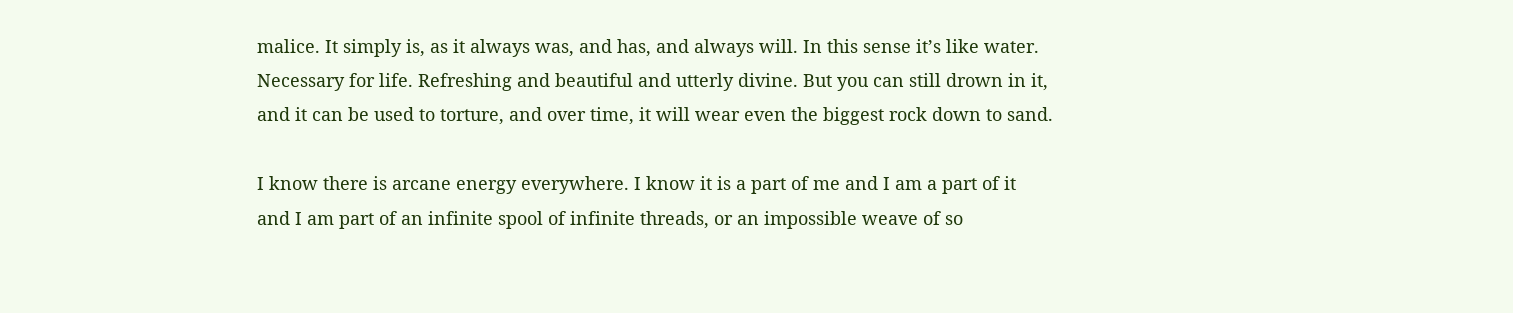malice. It simply is, as it always was, and has, and always will. In this sense it’s like water. Necessary for life. Refreshing and beautiful and utterly divine. But you can still drown in it, and it can be used to torture, and over time, it will wear even the biggest rock down to sand.

I know there is arcane energy everywhere. I know it is a part of me and I am a part of it and I am part of an infinite spool of infinite threads, or an impossible weave of so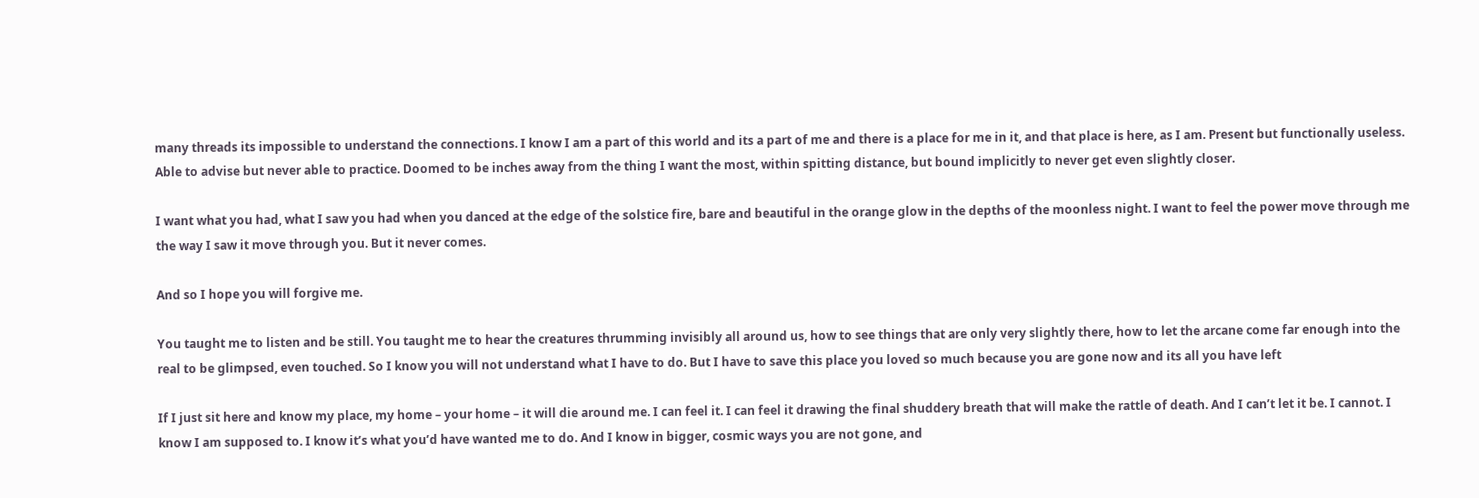many threads its impossible to understand the connections. I know I am a part of this world and its a part of me and there is a place for me in it, and that place is here, as I am. Present but functionally useless. Able to advise but never able to practice. Doomed to be inches away from the thing I want the most, within spitting distance, but bound implicitly to never get even slightly closer.

I want what you had, what I saw you had when you danced at the edge of the solstice fire, bare and beautiful in the orange glow in the depths of the moonless night. I want to feel the power move through me the way I saw it move through you. But it never comes.

And so I hope you will forgive me.

You taught me to listen and be still. You taught me to hear the creatures thrumming invisibly all around us, how to see things that are only very slightly there, how to let the arcane come far enough into the real to be glimpsed, even touched. So I know you will not understand what I have to do. But I have to save this place you loved so much because you are gone now and its all you have left

If I just sit here and know my place, my home – your home – it will die around me. I can feel it. I can feel it drawing the final shuddery breath that will make the rattle of death. And I can’t let it be. I cannot. I know I am supposed to. I know it’s what you’d have wanted me to do. And I know in bigger, cosmic ways you are not gone, and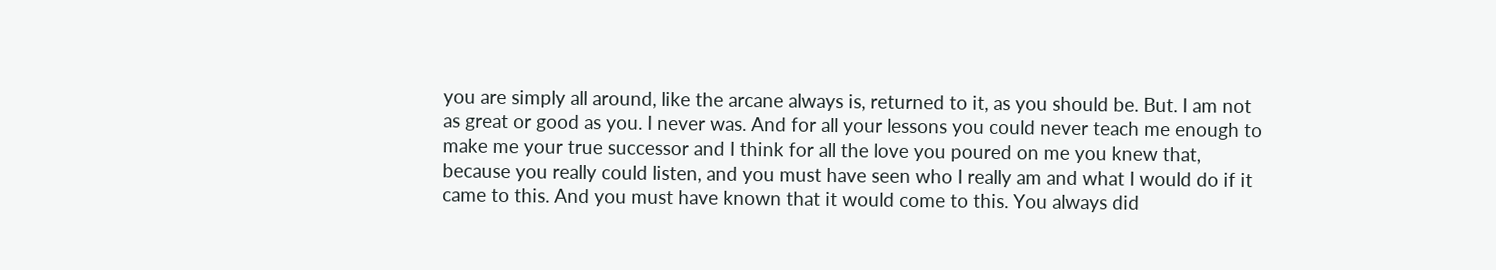you are simply all around, like the arcane always is, returned to it, as you should be. But. I am not as great or good as you. I never was. And for all your lessons you could never teach me enough to make me your true successor and I think for all the love you poured on me you knew that, because you really could listen, and you must have seen who I really am and what I would do if it came to this. And you must have known that it would come to this. You always did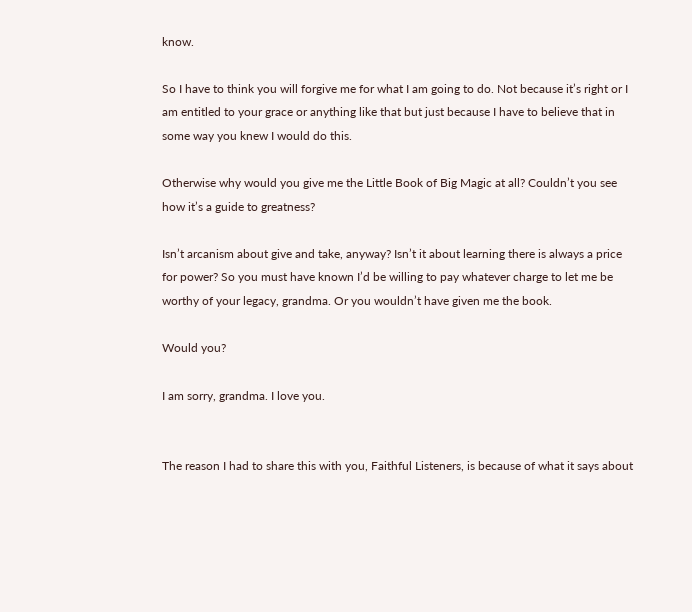know.

So I have to think you will forgive me for what I am going to do. Not because it’s right or I am entitled to your grace or anything like that but just because I have to believe that in some way you knew I would do this.

Otherwise why would you give me the Little Book of Big Magic at all? Couldn’t you see how it’s a guide to greatness?

Isn’t arcanism about give and take, anyway? Isn’t it about learning there is always a price for power? So you must have known I’d be willing to pay whatever charge to let me be worthy of your legacy, grandma. Or you wouldn’t have given me the book.

Would you?

I am sorry, grandma. I love you.


The reason I had to share this with you, Faithful Listeners, is because of what it says about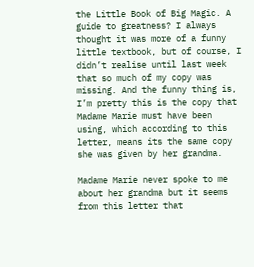the Little Book of Big Magic. A guide to greatness? I always thought it was more of a funny little textbook, but of course, I didn’t realise until last week that so much of my copy was missing. And the funny thing is, I’m pretty this is the copy that Madame Marie must have been using, which according to this letter, means its the same copy she was given by her grandma.

Madame Marie never spoke to me about her grandma but it seems from this letter that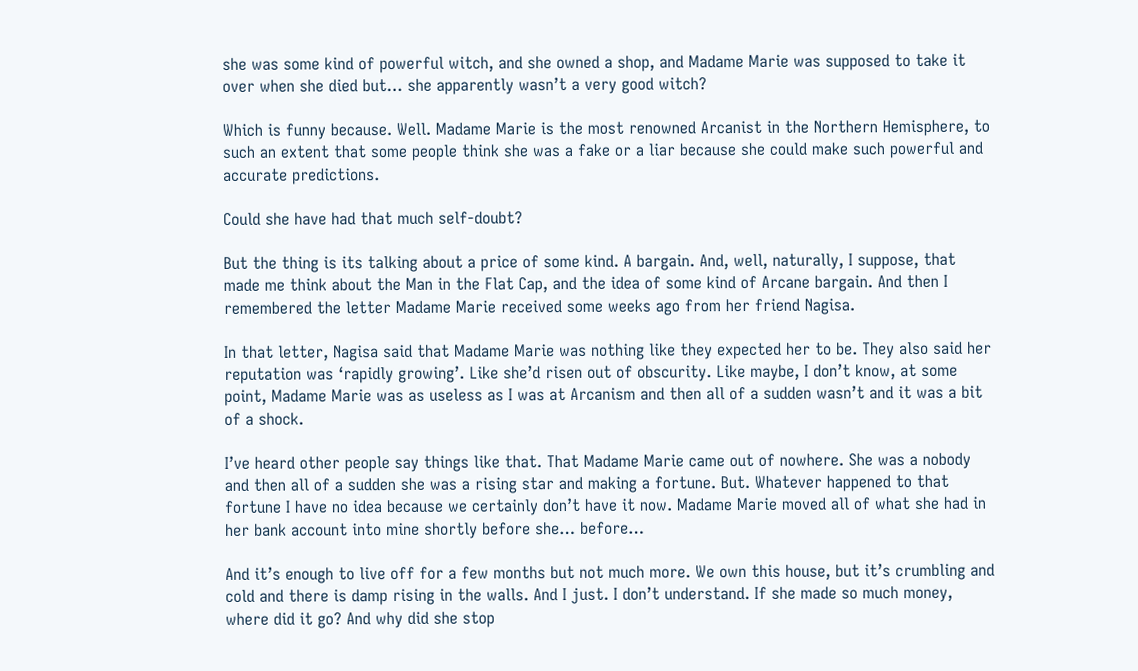she was some kind of powerful witch, and she owned a shop, and Madame Marie was supposed to take it over when she died but… she apparently wasn’t a very good witch?

Which is funny because. Well. Madame Marie is the most renowned Arcanist in the Northern Hemisphere, to such an extent that some people think she was a fake or a liar because she could make such powerful and accurate predictions.

Could she have had that much self-doubt?

But the thing is its talking about a price of some kind. A bargain. And, well, naturally, I suppose, that made me think about the Man in the Flat Cap, and the idea of some kind of Arcane bargain. And then I remembered the letter Madame Marie received some weeks ago from her friend Nagisa.

In that letter, Nagisa said that Madame Marie was nothing like they expected her to be. They also said her reputation was ‘rapidly growing’. Like she’d risen out of obscurity. Like maybe, I don’t know, at some point, Madame Marie was as useless as I was at Arcanism and then all of a sudden wasn’t and it was a bit of a shock.

I’ve heard other people say things like that. That Madame Marie came out of nowhere. She was a nobody and then all of a sudden she was a rising star and making a fortune. But. Whatever happened to that fortune I have no idea because we certainly don’t have it now. Madame Marie moved all of what she had in her bank account into mine shortly before she… before…

And it’s enough to live off for a few months but not much more. We own this house, but it’s crumbling and cold and there is damp rising in the walls. And I just. I don’t understand. If she made so much money, where did it go? And why did she stop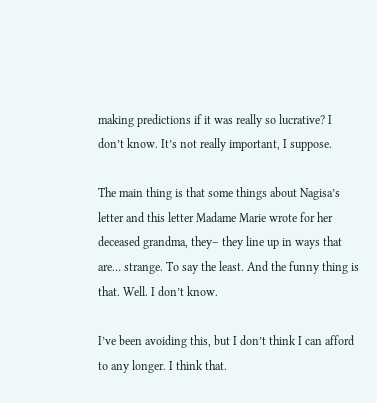making predictions if it was really so lucrative? I don’t know. It’s not really important, I suppose.

The main thing is that some things about Nagisa’s letter and this letter Madame Marie wrote for her deceased grandma, they– they line up in ways that are… strange. To say the least. And the funny thing is that. Well. I don’t know.

I’ve been avoiding this, but I don’t think I can afford to any longer. I think that.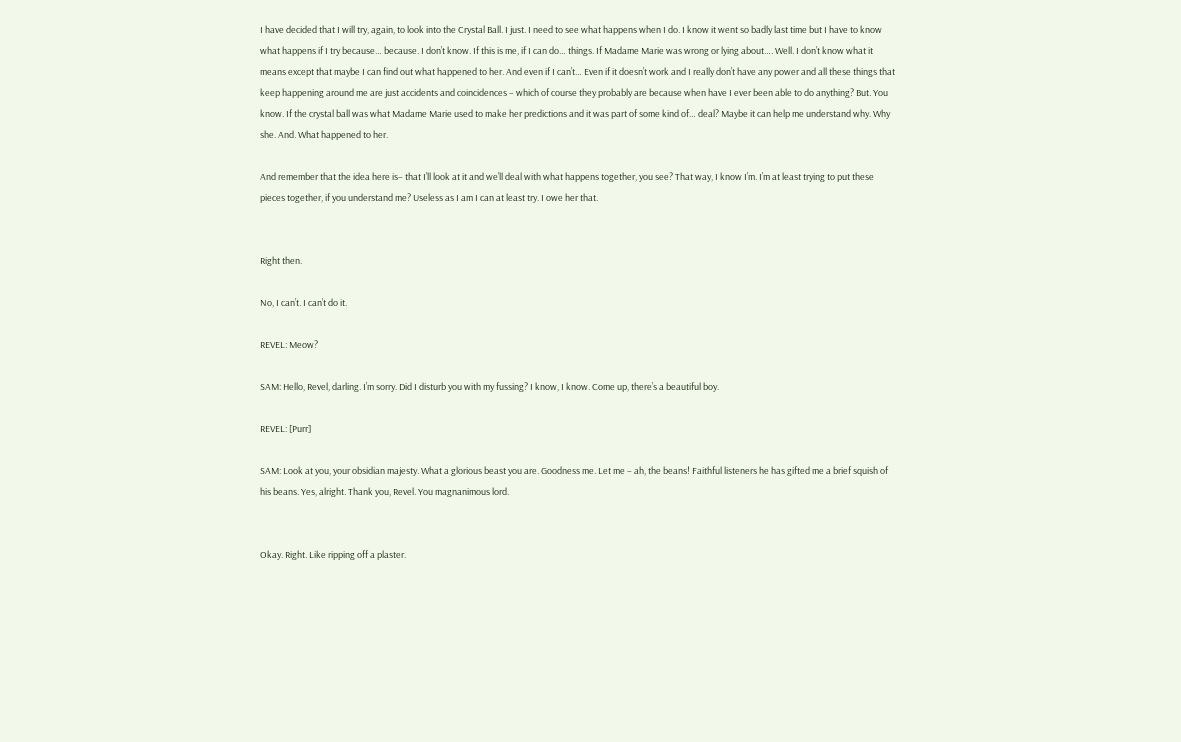I have decided that I will try, again, to look into the Crystal Ball. I just. I need to see what happens when I do. I know it went so badly last time but I have to know what happens if I try because… because. I don’t know. If this is me, if I can do… things. If Madame Marie was wrong or lying about…. Well. I don’t know what it means except that maybe I can find out what happened to her. And even if I can’t… Even if it doesn’t work and I really don’t have any power and all these things that keep happening around me are just accidents and coincidences – which of course they probably are because when have I ever been able to do anything? But. You know. If the crystal ball was what Madame Marie used to make her predictions and it was part of some kind of… deal? Maybe it can help me understand why. Why she. And. What happened to her.

And remember that the idea here is– that I’ll look at it and we’ll deal with what happens together, you see? That way, I know I’m. I’m at least trying to put these pieces together, if you understand me? Useless as I am I can at least try. I owe her that.


Right then.

No, I can’t. I can’t do it.

REVEL: Meow?

SAM: Hello, Revel, darling. I’m sorry. Did I disturb you with my fussing? I know, I know. Come up, there’s a beautiful boy.

REVEL: [Purr]

SAM: Look at you, your obsidian majesty. What a glorious beast you are. Goodness me. Let me – ah, the beans! Faithful listeners he has gifted me a brief squish of his beans. Yes, alright. Thank you, Revel. You magnanimous lord.


Okay. Right. Like ripping off a plaster.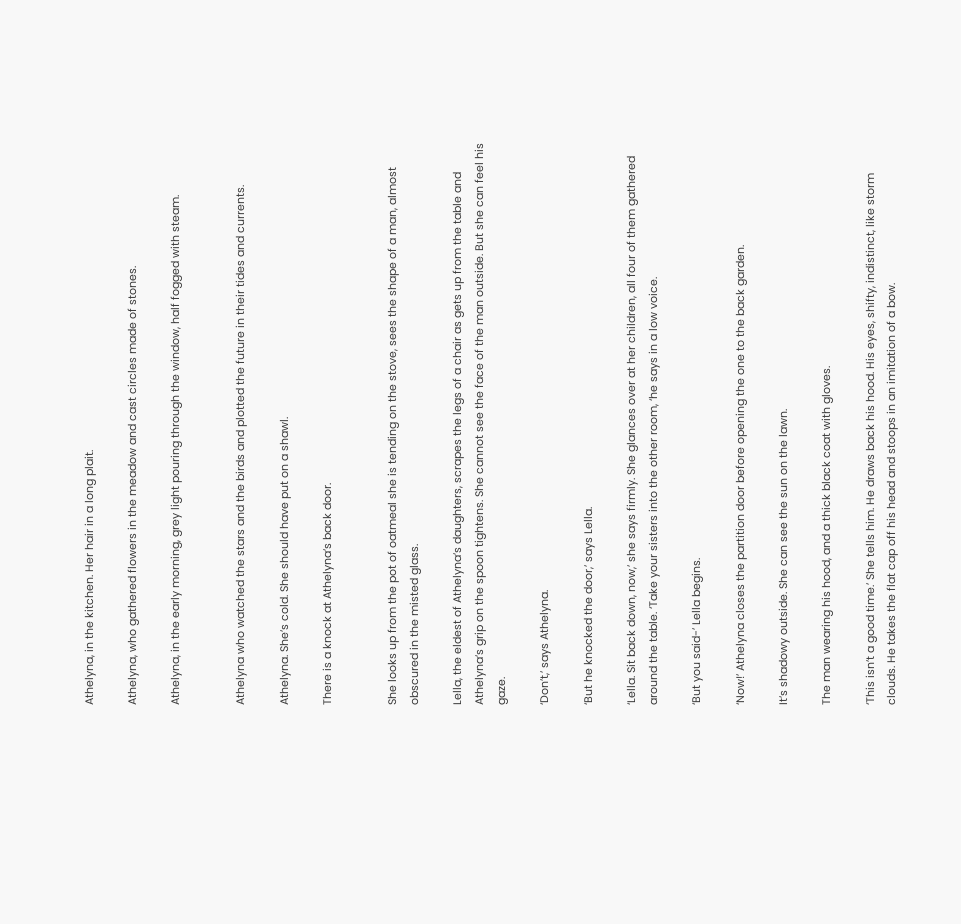Athelyna, in the kitchen. Her hair in a long plait.

Athelyna, who gathered flowers in the meadow and cast circles made of stones.

Athelyna, in the early morning, grey light pouring through the window, half fogged with steam.


Athelyna who watched the stars and the birds and plotted the future in their tides and currents.

Athelyna. She’s cold. She should have put on a shawl.

There is a knock at Athelyna’s back door.


She looks up from the pot of oatmeal she is tending on the stove, sees the shape of a man, almost obscured in the misted glass.

Lella, the eldest of Athelyna’s daughters, scrapes the legs of a chair as gets up from the table and Athelyna’s grip on the spoon tightens. She cannot see the face of the man outside. But she can feel his gaze.

‘Don’t,’ says Athelyna.

‘But he knocked the door,’ says Lella.

‘Lella. Sit back down, now,’ she says firmly. She glances over at her children, all four of them gathered around the table. ‘Take your sisters into the other room, ‘he says in a low voice.

‘But you said-’ Lella begins.

‘Now!’ Athelyna closes the partition door before opening the one to the back garden.

It’s shadowy outside. She can see the sun on the lawn.

The man wearing his hood, and a thick black coat with gloves.

‘This isn’t a good time.’ She tells him. He draws back his hood. His eyes, shifty, indistinct, like storm clouds. He takes the flat cap off his head and stoops in an imitation of a bow.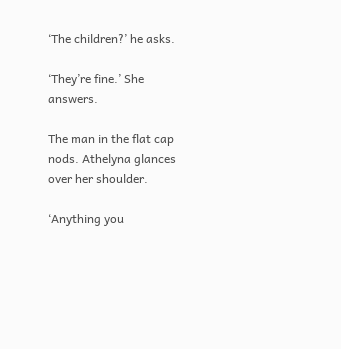‘The children?’ he asks.

‘They’re fine.’ She answers.

The man in the flat cap nods. Athelyna glances over her shoulder.

‘Anything you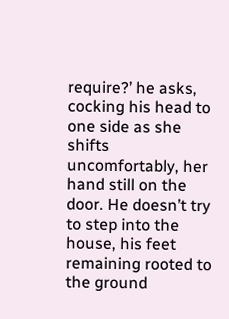require?’ he asks, cocking his head to one side as she shifts uncomfortably, her hand still on the door. He doesn’t try to step into the house, his feet remaining rooted to the ground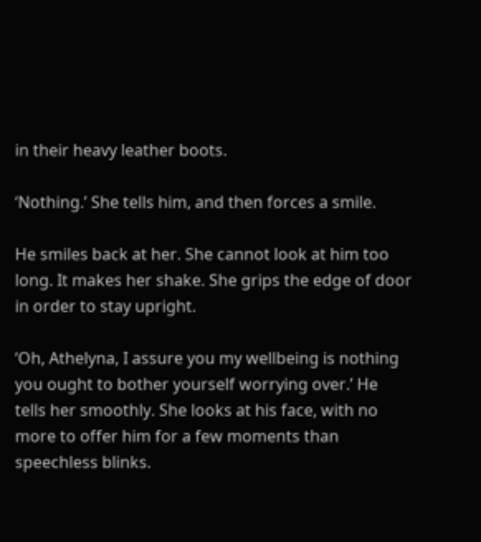in their heavy leather boots.

‘Nothing.’ She tells him, and then forces a smile.

He smiles back at her. She cannot look at him too long. It makes her shake. She grips the edge of door in order to stay upright.

‘Oh, Athelyna, I assure you my wellbeing is nothing you ought to bother yourself worrying over.’ He tells her smoothly. She looks at his face, with no more to offer him for a few moments than speechless blinks.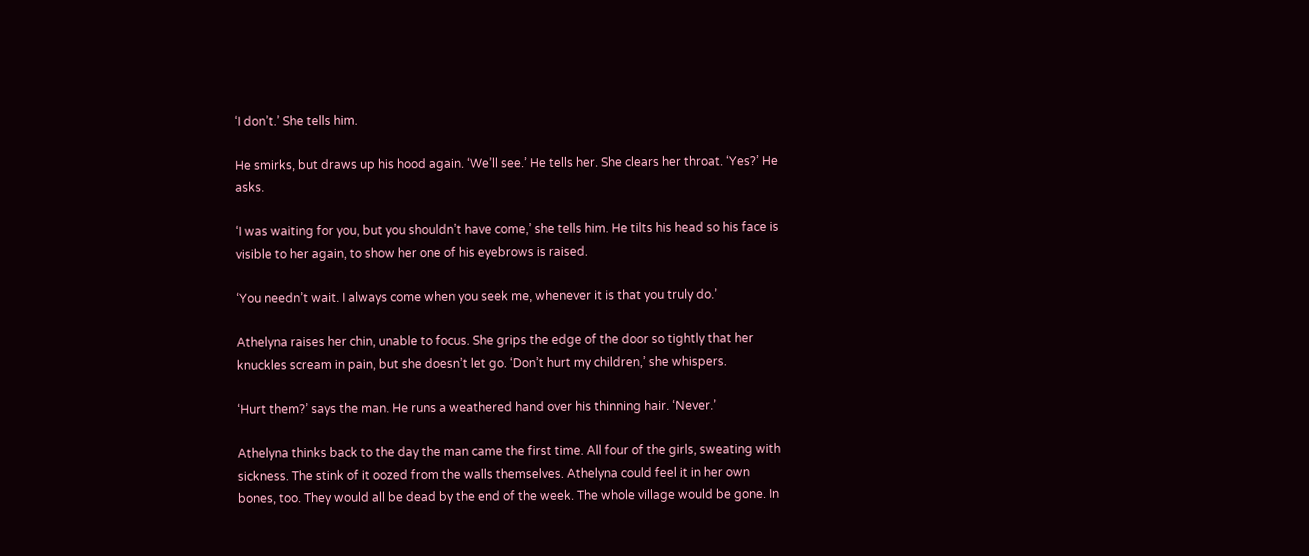‘I don’t.’ She tells him.

He smirks, but draws up his hood again. ‘We’ll see.’ He tells her. She clears her throat. ‘Yes?’ He asks.

‘I was waiting for you, but you shouldn’t have come,’ she tells him. He tilts his head so his face is visible to her again, to show her one of his eyebrows is raised.

‘You needn’t wait. I always come when you seek me, whenever it is that you truly do.’

Athelyna raises her chin, unable to focus. She grips the edge of the door so tightly that her knuckles scream in pain, but she doesn’t let go. ‘Don’t hurt my children,’ she whispers.

‘Hurt them?’ says the man. He runs a weathered hand over his thinning hair. ‘Never.’

Athelyna thinks back to the day the man came the first time. All four of the girls, sweating with sickness. The stink of it oozed from the walls themselves. Athelyna could feel it in her own bones, too. They would all be dead by the end of the week. The whole village would be gone. In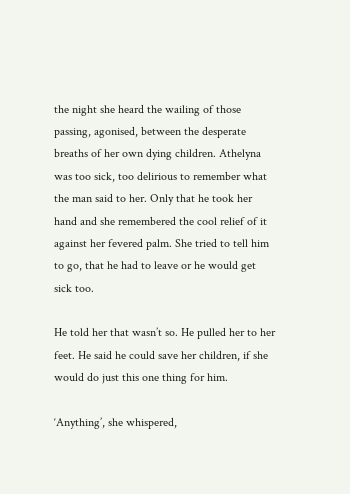the night she heard the wailing of those passing, agonised, between the desperate breaths of her own dying children. Athelyna was too sick, too delirious to remember what the man said to her. Only that he took her hand and she remembered the cool relief of it against her fevered palm. She tried to tell him to go, that he had to leave or he would get sick too.

He told her that wasn’t so. He pulled her to her feet. He said he could save her children, if she would do just this one thing for him.

‘Anything’, she whispered,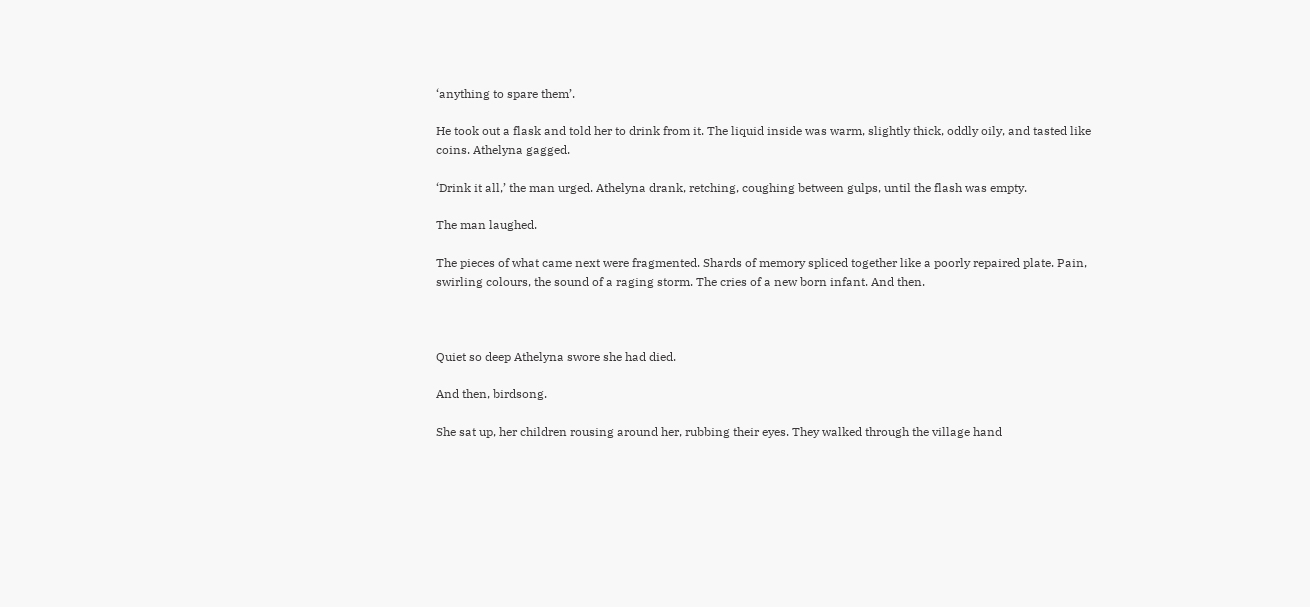‘anything to spare them’.

He took out a flask and told her to drink from it. The liquid inside was warm, slightly thick, oddly oily, and tasted like coins. Athelyna gagged.

‘Drink it all,’ the man urged. Athelyna drank, retching, coughing between gulps, until the flash was empty.

The man laughed.

The pieces of what came next were fragmented. Shards of memory spliced together like a poorly repaired plate. Pain, swirling colours, the sound of a raging storm. The cries of a new born infant. And then.



Quiet so deep Athelyna swore she had died.

And then, birdsong.

She sat up, her children rousing around her, rubbing their eyes. They walked through the village hand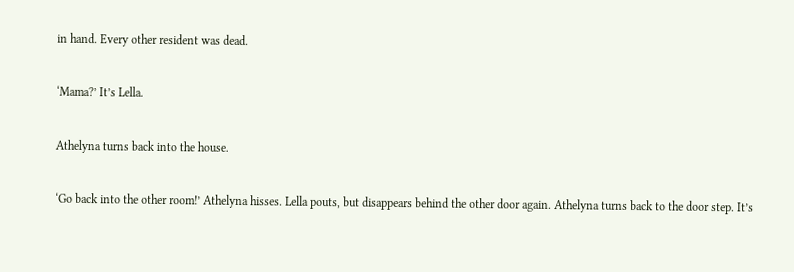in hand. Every other resident was dead.

‘Mama?’ It’s Lella.

Athelyna turns back into the house.

‘Go back into the other room!’ Athelyna hisses. Lella pouts, but disappears behind the other door again. Athelyna turns back to the door step. It’s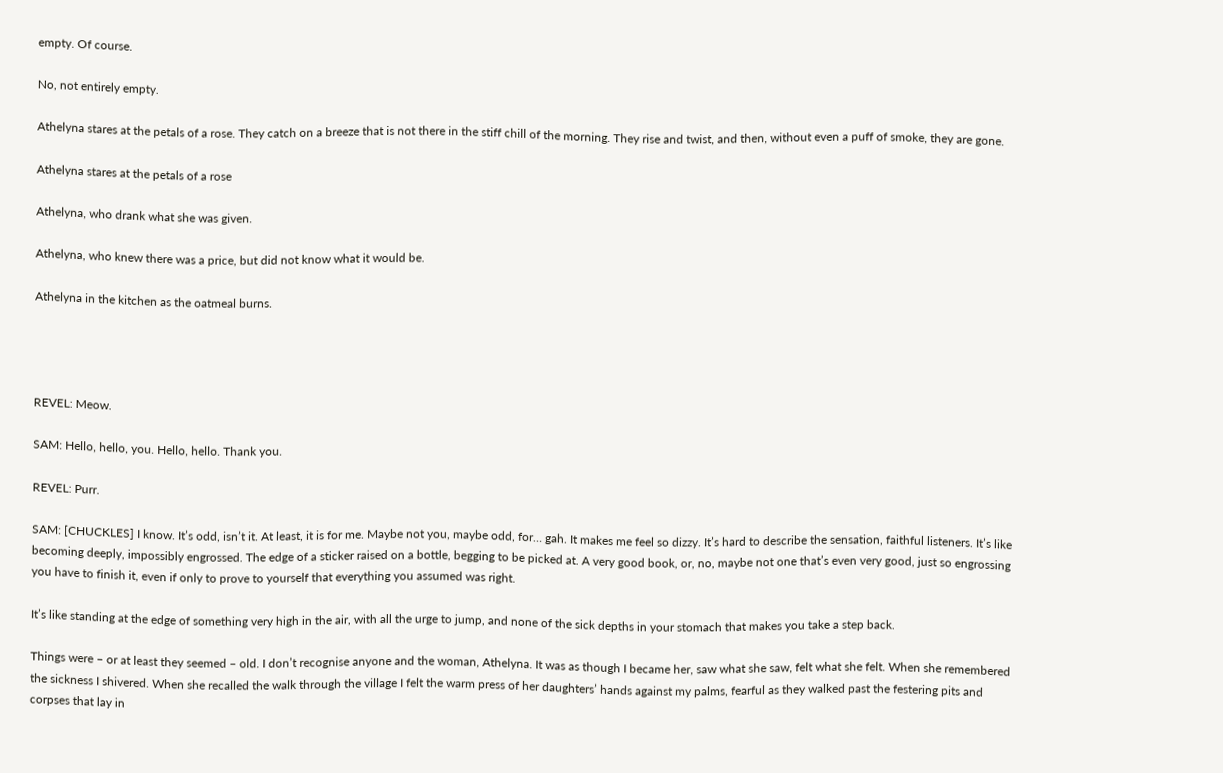empty. Of course.

No, not entirely empty.

Athelyna stares at the petals of a rose. They catch on a breeze that is not there in the stiff chill of the morning. They rise and twist, and then, without even a puff of smoke, they are gone.

Athelyna stares at the petals of a rose

Athelyna, who drank what she was given.

Athelyna, who knew there was a price, but did not know what it would be.

Athelyna in the kitchen as the oatmeal burns.




REVEL: Meow.

SAM: Hello, hello, you. Hello, hello. Thank you.

REVEL: Purr.

SAM: [CHUCKLES] I know. It’s odd, isn’t it. At least, it is for me. Maybe not you, maybe odd, for… gah. It makes me feel so dizzy. It’s hard to describe the sensation, faithful listeners. It’s like becoming deeply, impossibly engrossed. The edge of a sticker raised on a bottle, begging to be picked at. A very good book, or, no, maybe not one that’s even very good, just so engrossing you have to finish it, even if only to prove to yourself that everything you assumed was right.

It’s like standing at the edge of something very high in the air, with all the urge to jump, and none of the sick depths in your stomach that makes you take a step back.

Things were – or at least they seemed – old. I don’t recognise anyone and the woman, Athelyna. It was as though I became her, saw what she saw, felt what she felt. When she remembered the sickness I shivered. When she recalled the walk through the village I felt the warm press of her daughters’ hands against my palms, fearful as they walked past the festering pits and corpses that lay in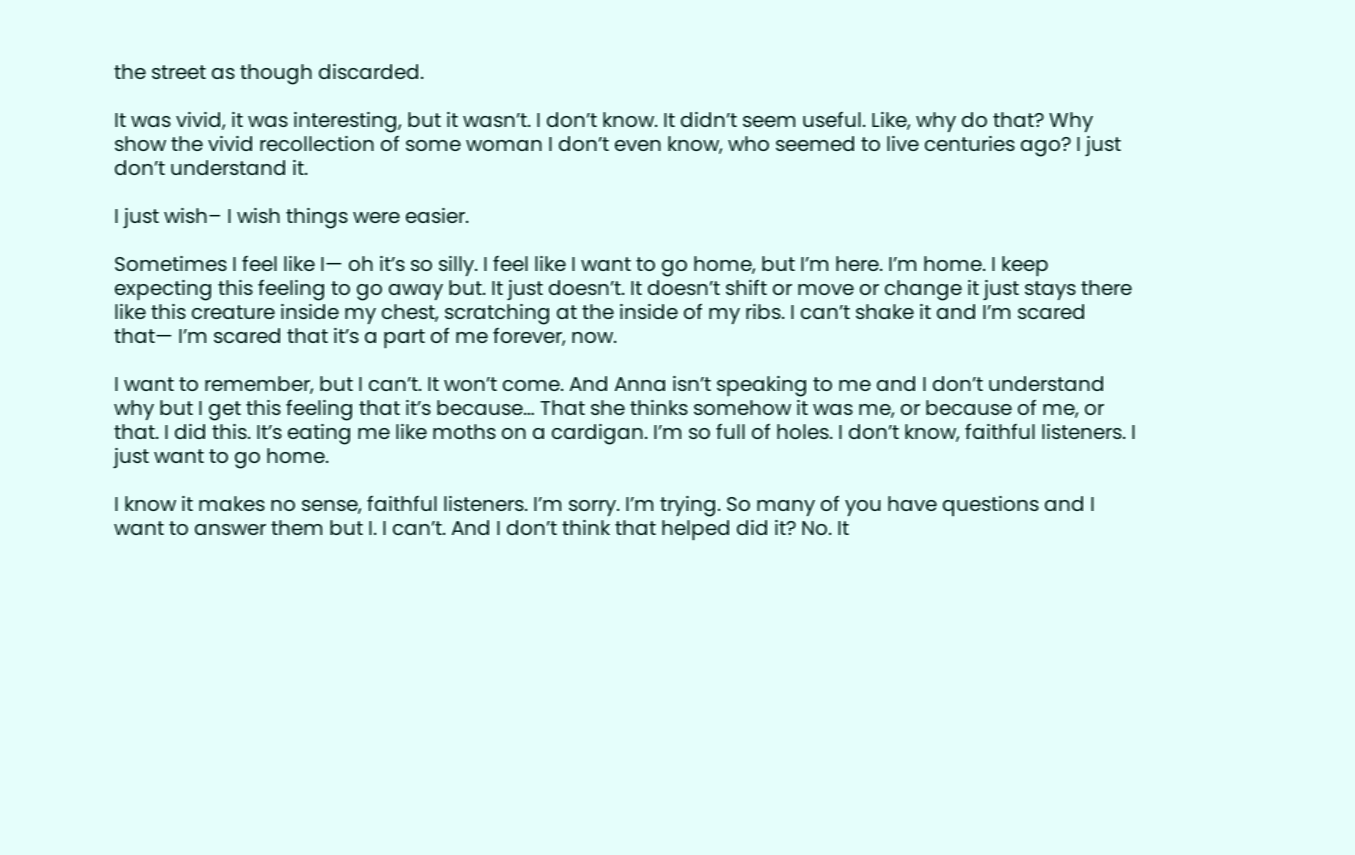the street as though discarded.

It was vivid, it was interesting, but it wasn’t. I don’t know. It didn’t seem useful. Like, why do that? Why show the vivid recollection of some woman I don’t even know, who seemed to live centuries ago? I just don’t understand it.

I just wish– I wish things were easier.

Sometimes I feel like I— oh it’s so silly. I feel like I want to go home, but I’m here. I’m home. I keep expecting this feeling to go away but. It just doesn’t. It doesn’t shift or move or change it just stays there like this creature inside my chest, scratching at the inside of my ribs. I can’t shake it and I’m scared that— I’m scared that it’s a part of me forever, now.

I want to remember, but I can’t. It won’t come. And Anna isn’t speaking to me and I don’t understand why but I get this feeling that it’s because… That she thinks somehow it was me, or because of me, or that. I did this. It’s eating me like moths on a cardigan. I’m so full of holes. I don’t know, faithful listeners. I just want to go home.

I know it makes no sense, faithful listeners. I’m sorry. I’m trying. So many of you have questions and I want to answer them but I. I can’t. And I don’t think that helped did it? No. It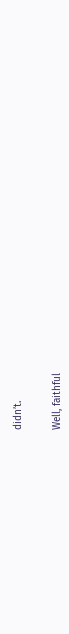didn’t.


Well, faithful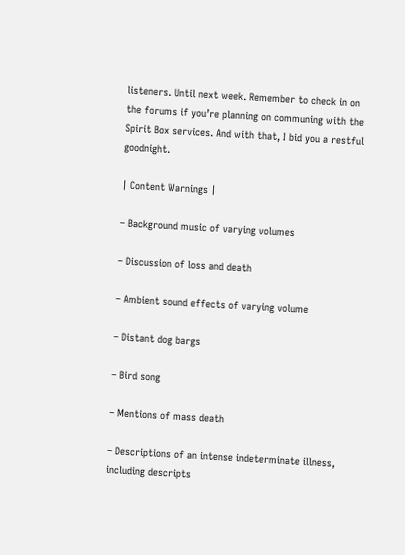listeners. Until next week. Remember to check in on the forums if you’re planning on communing with the Spirit Box services. And with that, I bid you a restful goodnight.

| Content Warnings |

– Background music of varying volumes

– Discussion of loss and death

– Ambient sound effects of varying volume

– Distant dog bargs

– Bird song

– Mentions of mass death

– Descriptions of an intense indeterminate illness, including descripts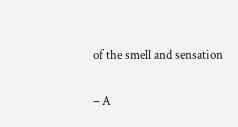of the smell and sensation

– A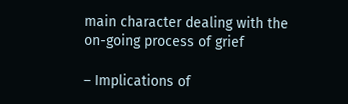main character dealing with the on-going process of grief

– Implications of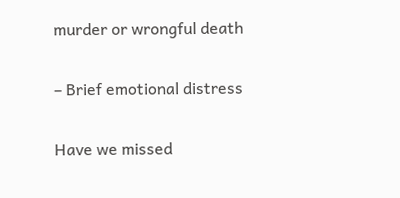murder or wrongful death

– Brief emotional distress

Have we missed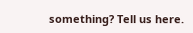something? Tell us here.